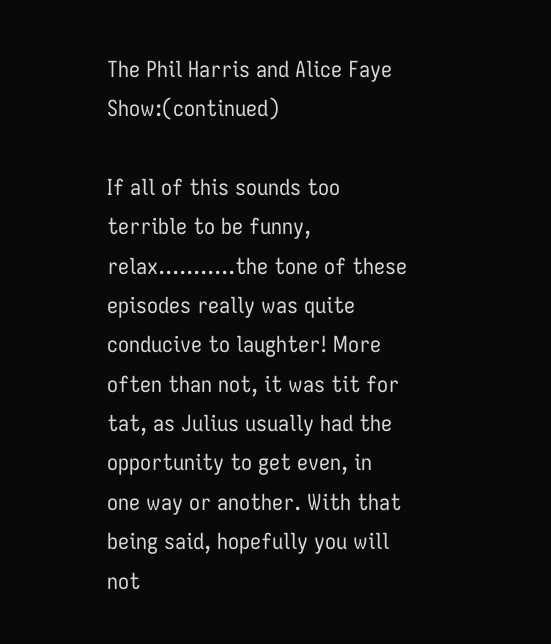The Phil Harris and Alice Faye Show:(continued)

If all of this sounds too terrible to be funny, relax...........the tone of these episodes really was quite conducive to laughter! More often than not, it was tit for tat, as Julius usually had the opportunity to get even, in one way or another. With that being said, hopefully you will not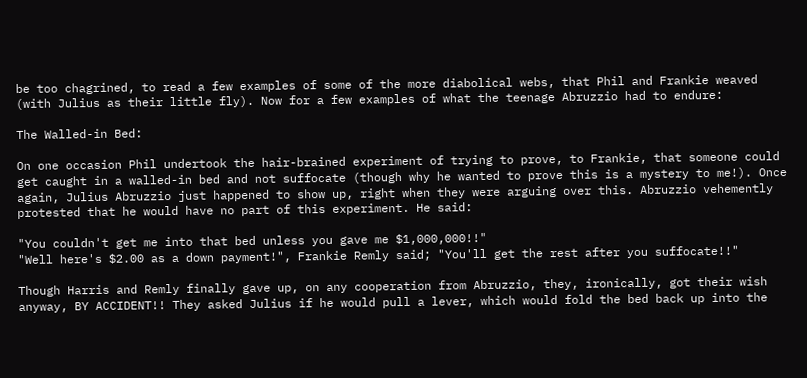be too chagrined, to read a few examples of some of the more diabolical webs, that Phil and Frankie weaved (with Julius as their little fly). Now for a few examples of what the teenage Abruzzio had to endure:

The Walled-in Bed:

On one occasion Phil undertook the hair-brained experiment of trying to prove, to Frankie, that someone could get caught in a walled-in bed and not suffocate (though why he wanted to prove this is a mystery to me!). Once again, Julius Abruzzio just happened to show up, right when they were arguing over this. Abruzzio vehemently protested that he would have no part of this experiment. He said:

"You couldn't get me into that bed unless you gave me $1,000,000!!"
"Well here's $2.00 as a down payment!", Frankie Remly said; "You'll get the rest after you suffocate!!"

Though Harris and Remly finally gave up, on any cooperation from Abruzzio, they, ironically, got their wish anyway, BY ACCIDENT!! They asked Julius if he would pull a lever, which would fold the bed back up into the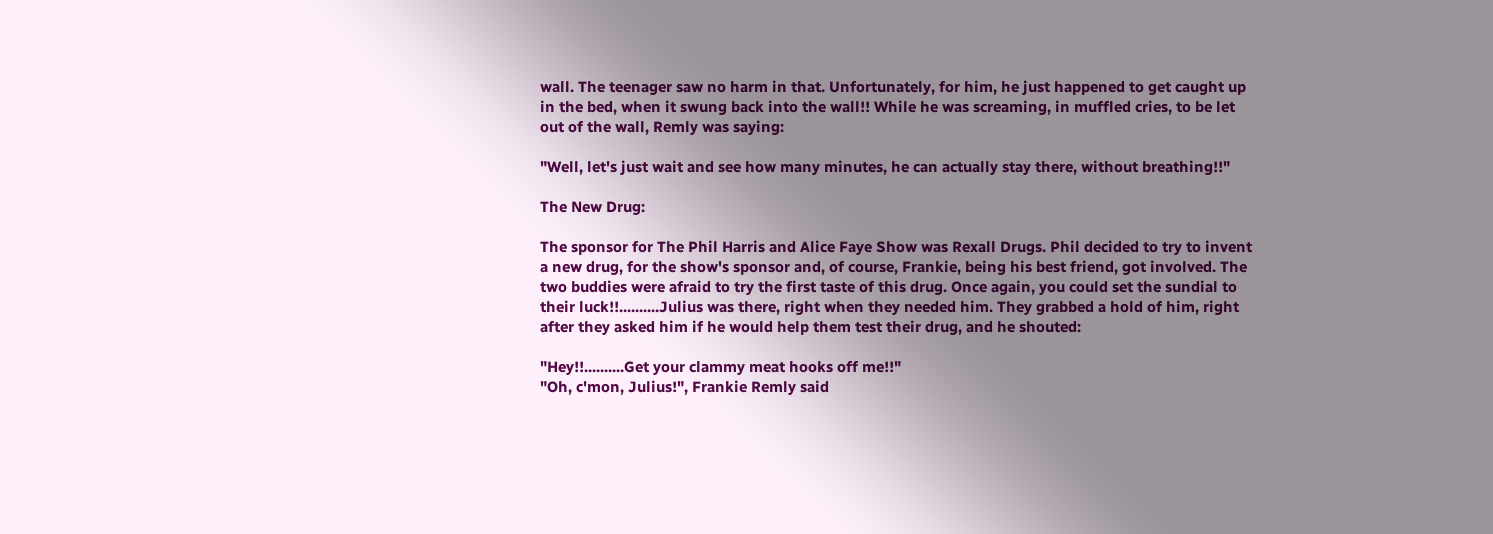wall. The teenager saw no harm in that. Unfortunately, for him, he just happened to get caught up in the bed, when it swung back into the wall!! While he was screaming, in muffled cries, to be let out of the wall, Remly was saying:

"Well, let's just wait and see how many minutes, he can actually stay there, without breathing!!"

The New Drug:

The sponsor for The Phil Harris and Alice Faye Show was Rexall Drugs. Phil decided to try to invent a new drug, for the show's sponsor and, of course, Frankie, being his best friend, got involved. The two buddies were afraid to try the first taste of this drug. Once again, you could set the sundial to their luck!!..........Julius was there, right when they needed him. They grabbed a hold of him, right after they asked him if he would help them test their drug, and he shouted:

"Hey!!..........Get your clammy meat hooks off me!!"
"Oh, c'mon, Julius!", Frankie Remly said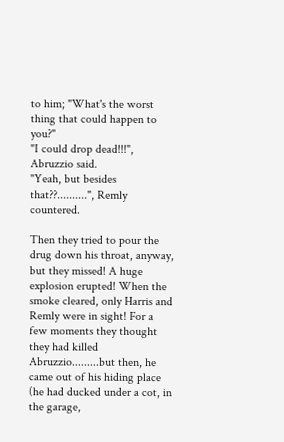to him; "What's the worst thing that could happen to you?"
"I could drop dead!!!", Abruzzio said.
"Yeah, but besides that??..........", Remly countered.

Then they tried to pour the drug down his throat, anyway, but they missed! A huge explosion erupted! When the smoke cleared, only Harris and Remly were in sight! For a few moments they thought they had killed Abruzzio.........but then, he came out of his hiding place (he had ducked under a cot, in the garage,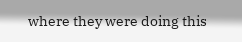where they were doing this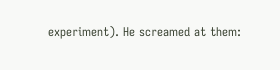experiment). He screamed at them: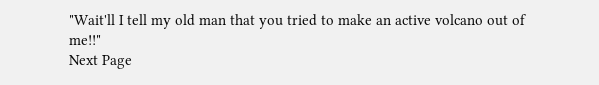"Wait'll I tell my old man that you tried to make an active volcano out of me!!"
Next Page